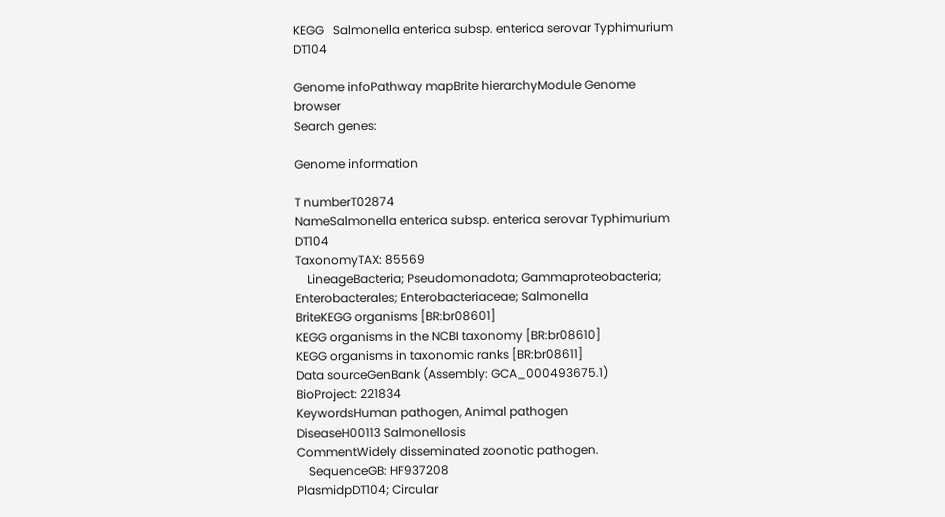KEGG   Salmonella enterica subsp. enterica serovar Typhimurium DT104

Genome infoPathway mapBrite hierarchyModule Genome browser
Search genes:

Genome information

T numberT02874
NameSalmonella enterica subsp. enterica serovar Typhimurium DT104
TaxonomyTAX: 85569
    LineageBacteria; Pseudomonadota; Gammaproteobacteria; Enterobacterales; Enterobacteriaceae; Salmonella
BriteKEGG organisms [BR:br08601]
KEGG organisms in the NCBI taxonomy [BR:br08610]
KEGG organisms in taxonomic ranks [BR:br08611]
Data sourceGenBank (Assembly: GCA_000493675.1)
BioProject: 221834
KeywordsHuman pathogen, Animal pathogen
DiseaseH00113 Salmonellosis
CommentWidely disseminated zoonotic pathogen.
    SequenceGB: HF937208
PlasmidpDT104; Circular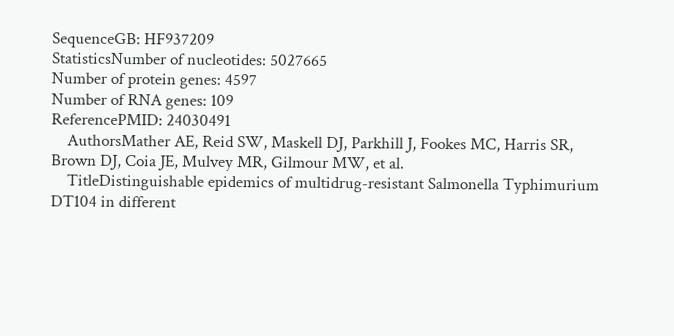SequenceGB: HF937209
StatisticsNumber of nucleotides: 5027665
Number of protein genes: 4597
Number of RNA genes: 109
ReferencePMID: 24030491
    AuthorsMather AE, Reid SW, Maskell DJ, Parkhill J, Fookes MC, Harris SR, Brown DJ, Coia JE, Mulvey MR, Gilmour MW, et al.
    TitleDistinguishable epidemics of multidrug-resistant Salmonella Typhimurium DT104 in different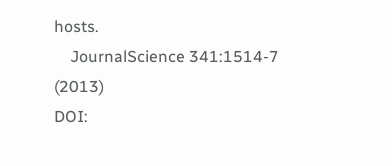hosts.
    JournalScience 341:1514-7 (2013)
DOI: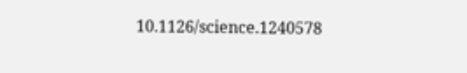10.1126/science.1240578